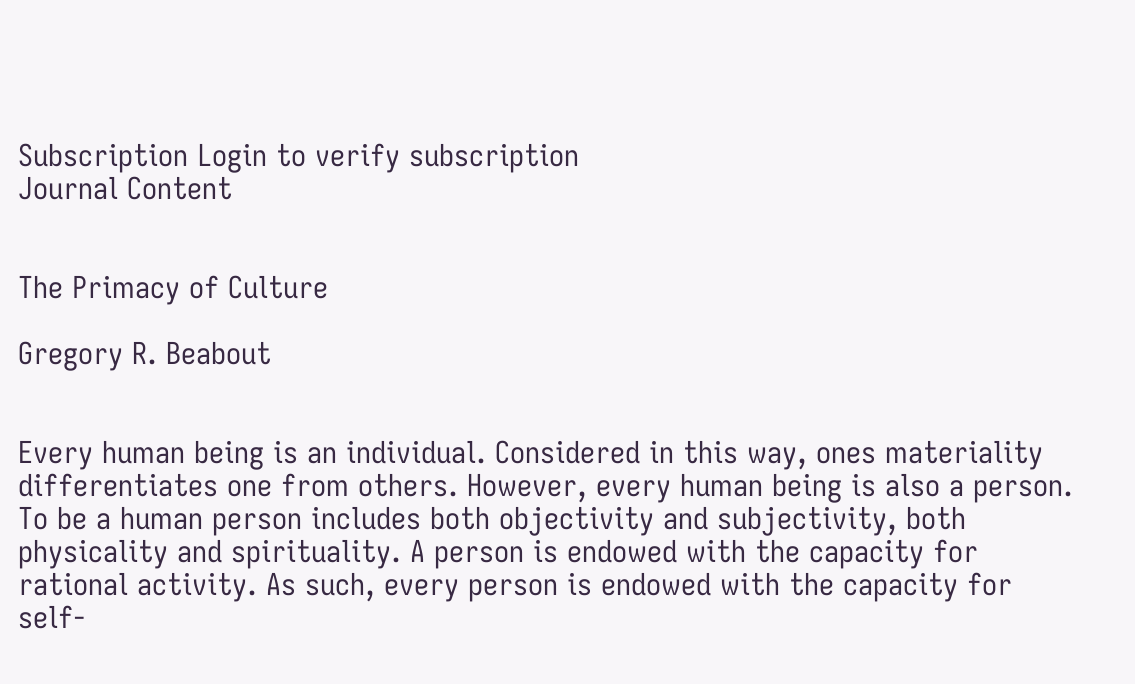Subscription Login to verify subscription
Journal Content


The Primacy of Culture

Gregory R. Beabout


Every human being is an individual. Considered in this way, ones materiality differentiates one from others. However, every human being is also a person. To be a human person includes both objectivity and subjectivity, both physicality and spirituality. A person is endowed with the capacity for rational activity. As such, every person is endowed with the capacity for self-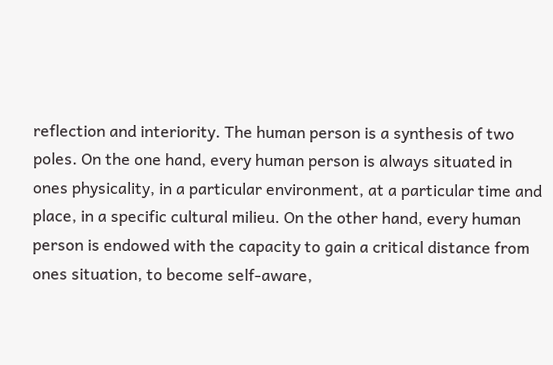reflection and interiority. The human person is a synthesis of two poles. On the one hand, every human person is always situated in ones physicality, in a particular environment, at a particular time and place, in a specific cultural milieu. On the other hand, every human person is endowed with the capacity to gain a critical distance from ones situation, to become self-aware,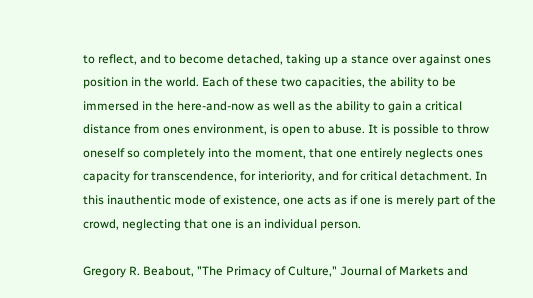to reflect, and to become detached, taking up a stance over against ones position in the world. Each of these two capacities, the ability to be immersed in the here-and-now as well as the ability to gain a critical distance from ones environment, is open to abuse. It is possible to throw oneself so completely into the moment, that one entirely neglects ones capacity for transcendence, for interiority, and for critical detachment. In this inauthentic mode of existence, one acts as if one is merely part of the crowd, neglecting that one is an individual person.

Gregory R. Beabout, "The Primacy of Culture," Journal of Markets and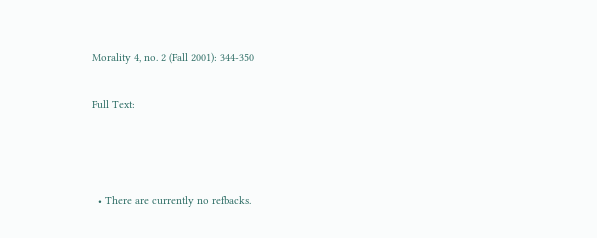Morality 4, no. 2 (Fall 2001): 344-350

Full Text:



  • There are currently no refbacks.